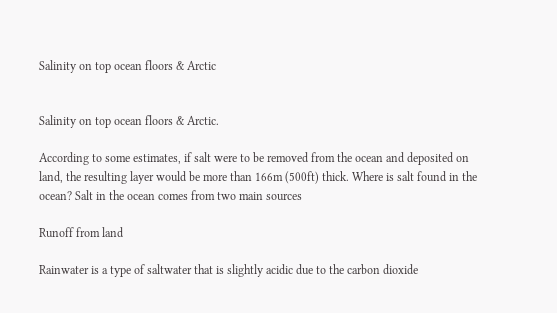Salinity on top ocean floors & Arctic


Salinity on top ocean floors & Arctic.

According to some estimates, if salt were to be removed from the ocean and deposited on land, the resulting layer would be more than 166m (500ft) thick. Where is salt found in the ocean? Salt in the ocean comes from two main sources

Runoff from land

Rainwater is a type of saltwater that is slightly acidic due to the carbon dioxide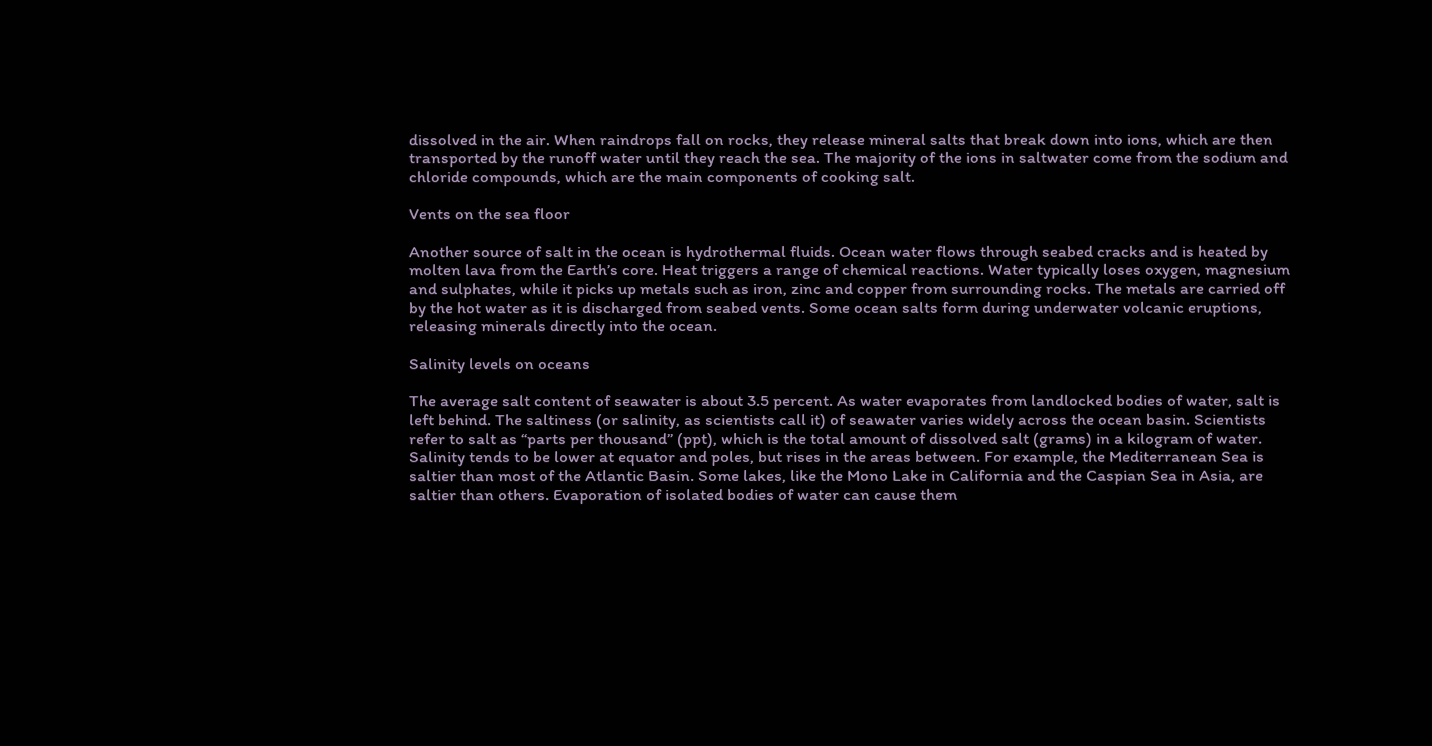dissolved in the air. When raindrops fall on rocks, they release mineral salts that break down into ions, which are then transported by the runoff water until they reach the sea. The majority of the ions in saltwater come from the sodium and chloride compounds, which are the main components of cooking salt.

Vents on the sea floor

Another source of salt in the ocean is hydrothermal fluids. Ocean water flows through seabed cracks and is heated by molten lava from the Earth’s core. Heat triggers a range of chemical reactions. Water typically loses oxygen, magnesium and sulphates, while it picks up metals such as iron, zinc and copper from surrounding rocks. The metals are carried off by the hot water as it is discharged from seabed vents. Some ocean salts form during underwater volcanic eruptions, releasing minerals directly into the ocean.

Salinity levels on oceans

The average salt content of seawater is about 3.5 percent. As water evaporates from landlocked bodies of water, salt is left behind. The saltiness (or salinity, as scientists call it) of seawater varies widely across the ocean basin. Scientists refer to salt as “parts per thousand” (ppt), which is the total amount of dissolved salt (grams) in a kilogram of water. Salinity tends to be lower at equator and poles, but rises in the areas between. For example, the Mediterranean Sea is saltier than most of the Atlantic Basin. Some lakes, like the Mono Lake in California and the Caspian Sea in Asia, are saltier than others. Evaporation of isolated bodies of water can cause them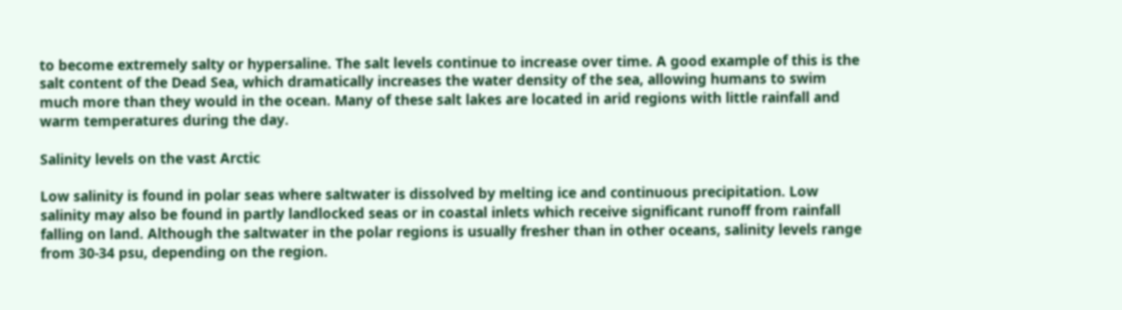to become extremely salty or hypersaline. The salt levels continue to increase over time. A good example of this is the salt content of the Dead Sea, which dramatically increases the water density of the sea, allowing humans to swim much more than they would in the ocean. Many of these salt lakes are located in arid regions with little rainfall and warm temperatures during the day.

Salinity levels on the vast Arctic

Low salinity is found in polar seas where saltwater is dissolved by melting ice and continuous precipitation. Low salinity may also be found in partly landlocked seas or in coastal inlets which receive significant runoff from rainfall falling on land. Although the saltwater in the polar regions is usually fresher than in other oceans, salinity levels range from 30-34 psu, depending on the region.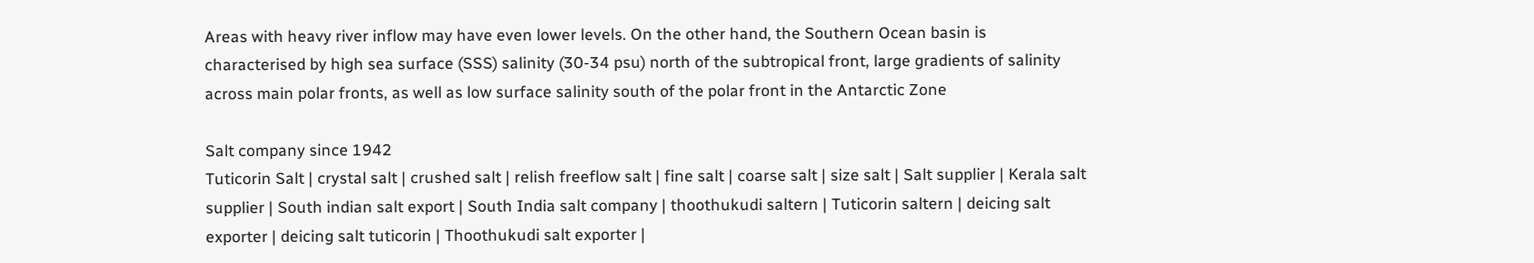Areas with heavy river inflow may have even lower levels. On the other hand, the Southern Ocean basin is characterised by high sea surface (SSS) salinity (30-34 psu) north of the subtropical front, large gradients of salinity across main polar fronts, as well as low surface salinity south of the polar front in the Antarctic Zone

Salt company since 1942
Tuticorin Salt | crystal salt | crushed salt | relish freeflow salt | fine salt | coarse salt | size salt | Salt supplier | Kerala salt supplier | South indian salt export | South India salt company | thoothukudi saltern | Tuticorin saltern | deicing salt exporter | deicing salt tuticorin | Thoothukudi salt exporter |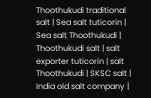Thoothukudi traditional salt | Sea salt tuticorin | Sea salt Thoothukudi | Thoothukudi salt | salt exporter tuticorin | salt Thoothukudi | SKSC salt | India old salt company |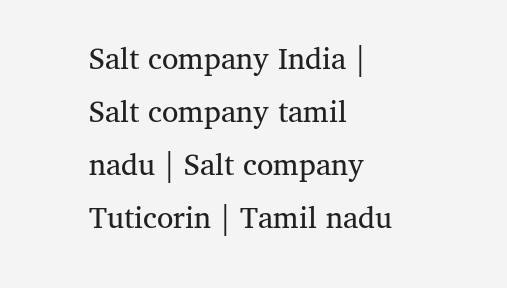Salt company India | Salt company tamil nadu | Salt company Tuticorin | Tamil nadu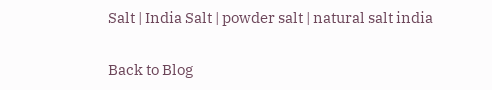Salt | India Salt | powder salt | natural salt india

Back to Blog